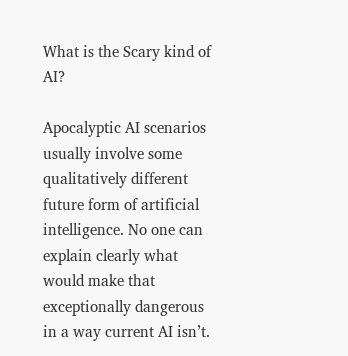What is the Scary kind of AI?

Apocalyptic AI scenarios usually involve some qualitatively different future form of artificial intelligence. No one can explain clearly what would make that exceptionally dangerous in a way current AI isn’t.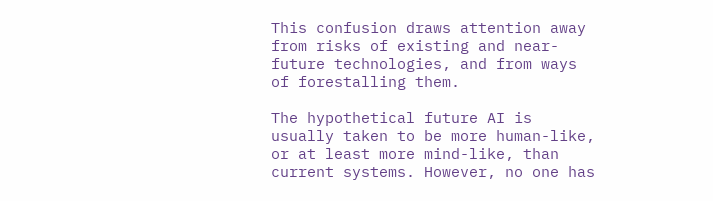This confusion draws attention away from risks of existing and near-future technologies, and from ways of forestalling them.

The hypothetical future AI is usually taken to be more human-like, or at least more mind-like, than current systems. However, no one has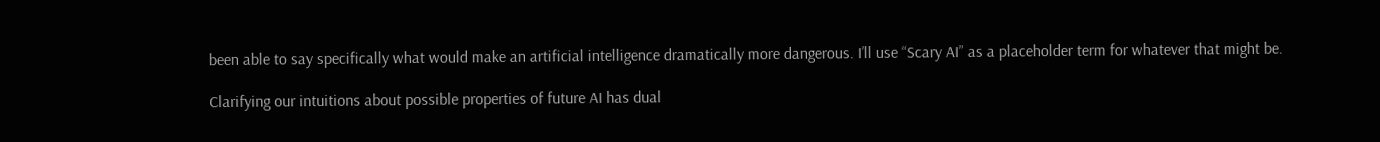been able to say specifically what would make an artificial intelligence dramatically more dangerous. I’ll use “Scary AI” as a placeholder term for whatever that might be.

Clarifying our intuitions about possible properties of future AI has dual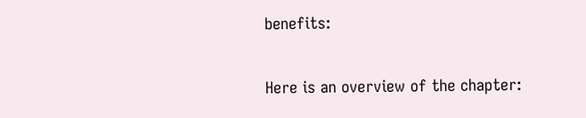benefits:

Here is an overview of the chapter: